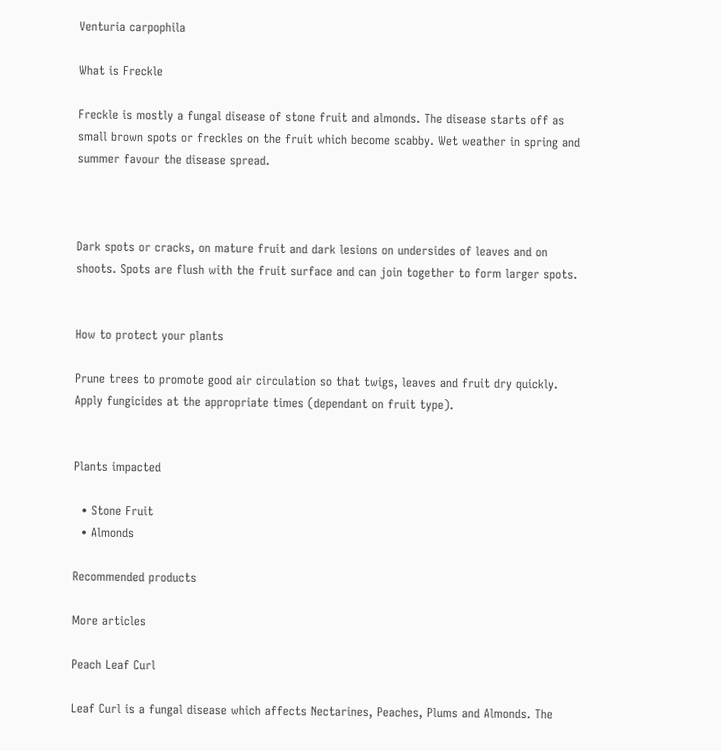Venturia carpophila

What is Freckle

Freckle is mostly a fungal disease of stone fruit and almonds. The disease starts off as small brown spots or freckles on the fruit which become scabby. Wet weather in spring and summer favour the disease spread.



Dark spots or cracks, on mature fruit and dark lesions on undersides of leaves and on shoots. Spots are flush with the fruit surface and can join together to form larger spots.


How to protect your plants

Prune trees to promote good air circulation so that twigs, leaves and fruit dry quickly. Apply fungicides at the appropriate times (dependant on fruit type).


Plants impacted

  • Stone Fruit
  • Almonds

Recommended products

More articles

Peach Leaf Curl

Leaf Curl is a fungal disease which affects Nectarines, Peaches, Plums and Almonds. The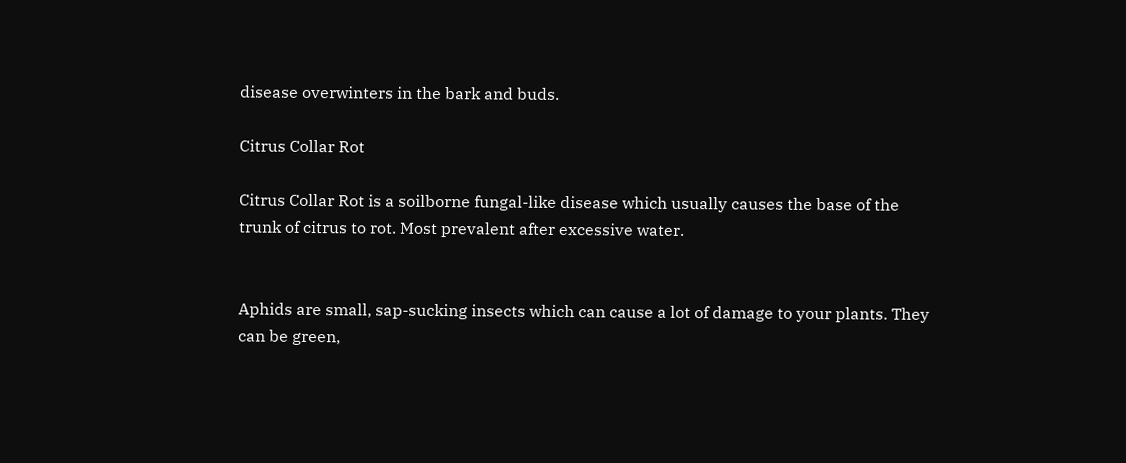disease overwinters in the bark and buds.

Citrus Collar Rot

Citrus Collar Rot is a soilborne fungal-like disease which usually causes the base of the trunk of citrus to rot. Most prevalent after excessive water.


Aphids are small, sap-sucking insects which can cause a lot of damage to your plants. They can be green,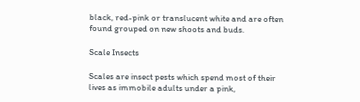black, red-pink or translucent white and are often found grouped on new shoots and buds.

Scale Insects

Scales are insect pests which spend most of their lives as immobile adults under a pink,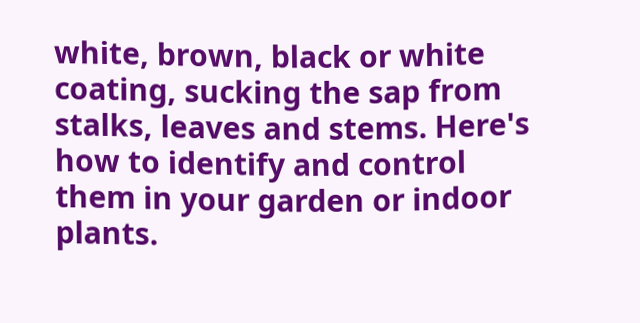white, brown, black or white coating, sucking the sap from stalks, leaves and stems. Here's how to identify and control them in your garden or indoor plants.